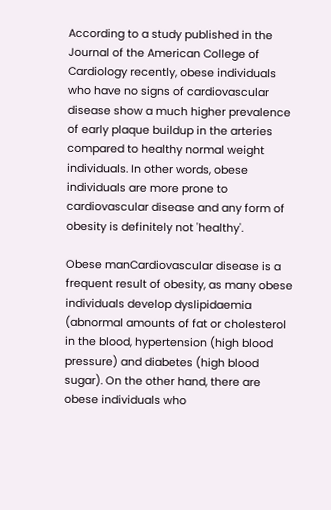According to a study published in the Journal of the American College of Cardiology recently, obese individuals who have no signs of cardiovascular disease show a much higher prevalence of early plaque buildup in the arteries compared to healthy normal weight individuals. In other words, obese individuals are more prone to cardiovascular disease and any form of obesity is definitely not 'healthy'.

Obese manCardiovascular disease is a frequent result of obesity, as many obese individuals develop dyslipidaemia (abnormal amounts of fat or cholesterol in the blood, hypertension (high blood pressure) and diabetes (high blood sugar). On the other hand, there are obese individuals who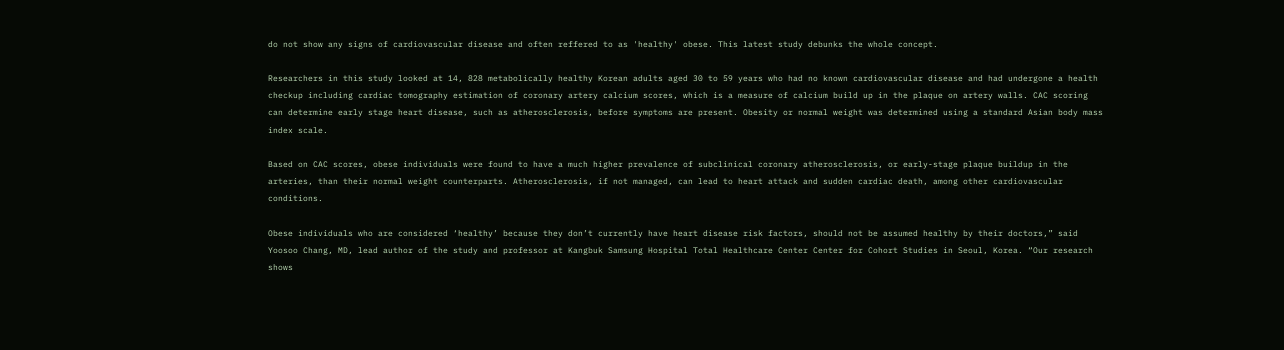do not show any signs of cardiovascular disease and often reffered to as 'healthy' obese. This latest study debunks the whole concept.

Researchers in this study looked at 14, 828 metabolically healthy Korean adults aged 30 to 59 years who had no known cardiovascular disease and had undergone a health checkup including cardiac tomography estimation of coronary artery calcium scores, which is a measure of calcium build up in the plaque on artery walls. CAC scoring can determine early stage heart disease, such as atherosclerosis, before symptoms are present. Obesity or normal weight was determined using a standard Asian body mass index scale.

Based on CAC scores, obese individuals were found to have a much higher prevalence of subclinical coronary atherosclerosis, or early-stage plaque buildup in the arteries, than their normal weight counterparts. Atherosclerosis, if not managed, can lead to heart attack and sudden cardiac death, among other cardiovascular conditions.

Obese individuals who are considered ‘healthy’ because they don’t currently have heart disease risk factors, should not be assumed healthy by their doctors,” said Yoosoo Chang, MD, lead author of the study and professor at Kangbuk Samsung Hospital Total Healthcare Center Center for Cohort Studies in Seoul, Korea. “Our research shows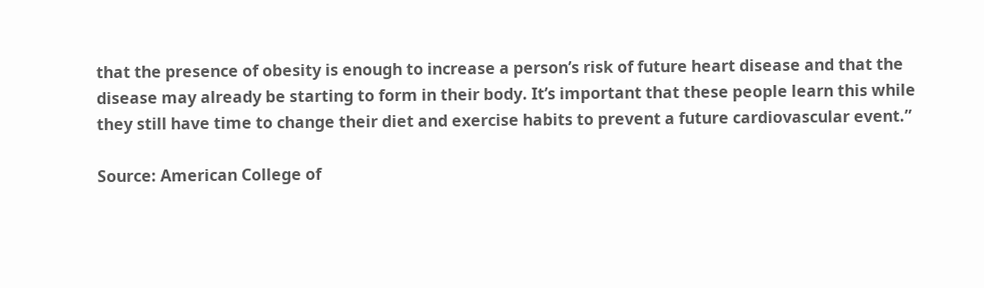that the presence of obesity is enough to increase a person’s risk of future heart disease and that the disease may already be starting to form in their body. It’s important that these people learn this while they still have time to change their diet and exercise habits to prevent a future cardiovascular event.”

Source: American College of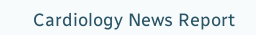Cardiology News Report